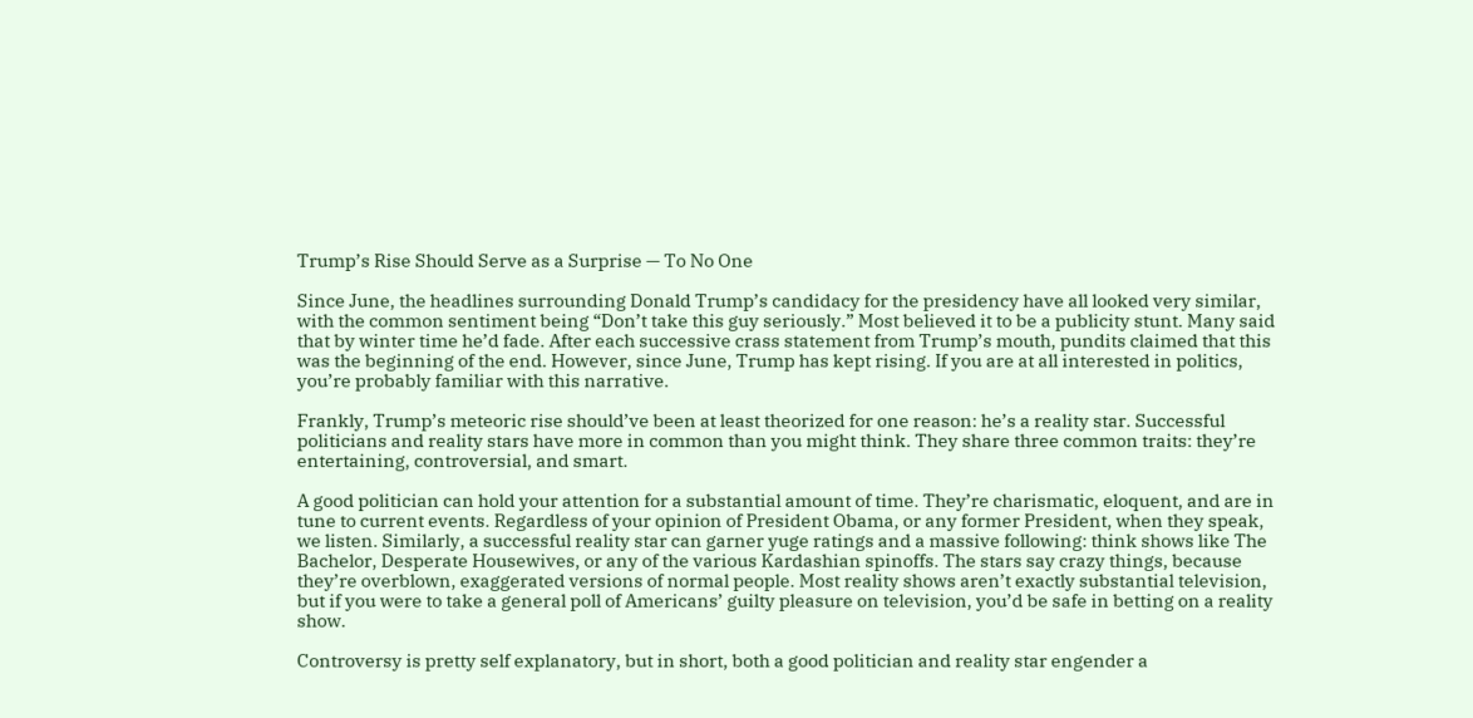Trump’s Rise Should Serve as a Surprise — To No One

Since June, the headlines surrounding Donald Trump’s candidacy for the presidency have all looked very similar, with the common sentiment being “Don’t take this guy seriously.” Most believed it to be a publicity stunt. Many said that by winter time he’d fade. After each successive crass statement from Trump’s mouth, pundits claimed that this was the beginning of the end. However, since June, Trump has kept rising. If you are at all interested in politics, you’re probably familiar with this narrative.

Frankly, Trump’s meteoric rise should’ve been at least theorized for one reason: he’s a reality star. Successful politicians and reality stars have more in common than you might think. They share three common traits: they’re entertaining, controversial, and smart.

A good politician can hold your attention for a substantial amount of time. They’re charismatic, eloquent, and are in tune to current events. Regardless of your opinion of President Obama, or any former President, when they speak, we listen. Similarly, a successful reality star can garner yuge ratings and a massive following: think shows like The Bachelor, Desperate Housewives, or any of the various Kardashian spinoffs. The stars say crazy things, because they’re overblown, exaggerated versions of normal people. Most reality shows aren’t exactly substantial television, but if you were to take a general poll of Americans’ guilty pleasure on television, you’d be safe in betting on a reality show.

Controversy is pretty self explanatory, but in short, both a good politician and reality star engender a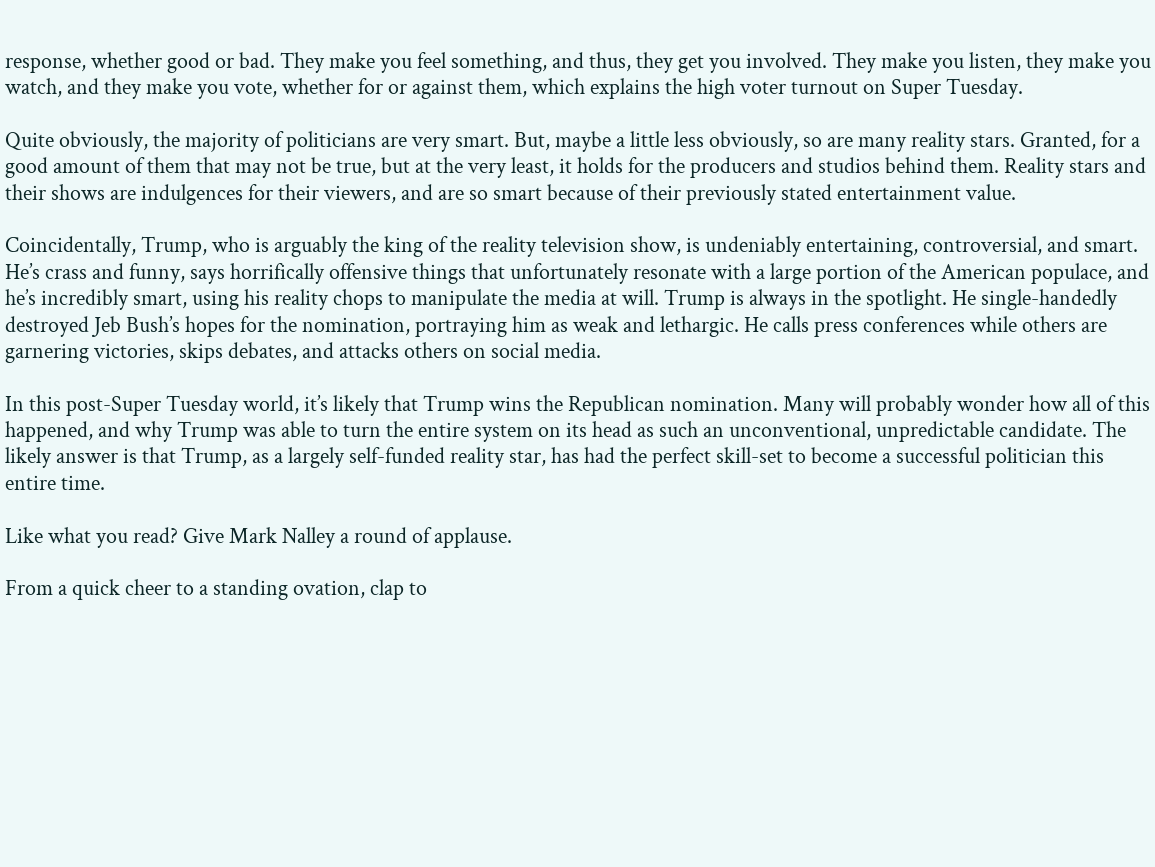response, whether good or bad. They make you feel something, and thus, they get you involved. They make you listen, they make you watch, and they make you vote, whether for or against them, which explains the high voter turnout on Super Tuesday.

Quite obviously, the majority of politicians are very smart. But, maybe a little less obviously, so are many reality stars. Granted, for a good amount of them that may not be true, but at the very least, it holds for the producers and studios behind them. Reality stars and their shows are indulgences for their viewers, and are so smart because of their previously stated entertainment value.

Coincidentally, Trump, who is arguably the king of the reality television show, is undeniably entertaining, controversial, and smart. He’s crass and funny, says horrifically offensive things that unfortunately resonate with a large portion of the American populace, and he’s incredibly smart, using his reality chops to manipulate the media at will. Trump is always in the spotlight. He single-handedly destroyed Jeb Bush’s hopes for the nomination, portraying him as weak and lethargic. He calls press conferences while others are garnering victories, skips debates, and attacks others on social media.

In this post-Super Tuesday world, it’s likely that Trump wins the Republican nomination. Many will probably wonder how all of this happened, and why Trump was able to turn the entire system on its head as such an unconventional, unpredictable candidate. The likely answer is that Trump, as a largely self-funded reality star, has had the perfect skill-set to become a successful politician this entire time.

Like what you read? Give Mark Nalley a round of applause.

From a quick cheer to a standing ovation, clap to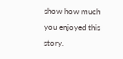show how much you enjoyed this story.